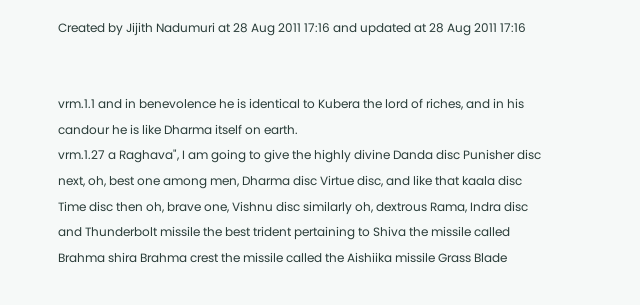Created by Jijith Nadumuri at 28 Aug 2011 17:16 and updated at 28 Aug 2011 17:16


vrm.1.1 and in benevolence he is identical to Kubera the lord of riches, and in his candour he is like Dharma itself on earth.
vrm.1.27 a Raghava", I am going to give the highly divine Danda disc Punisher disc next, oh, best one among men, Dharma disc Virtue disc, and like that kaala disc Time disc then oh, brave one, Vishnu disc similarly oh, dextrous Rama, Indra disc and Thunderbolt missile the best trident pertaining to Shiva the missile called Brahma shira Brahma crest the missile called the Aishiika missile Grass Blade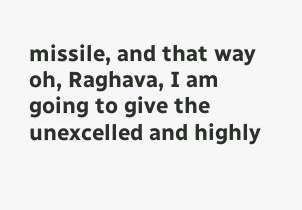missile, and that way oh, Raghava, I am going to give the unexcelled and highly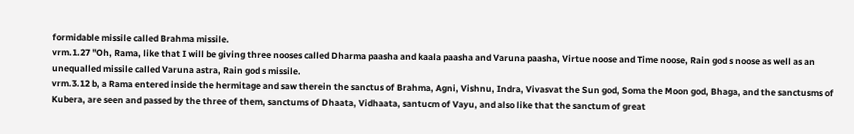formidable missile called Brahma missile.
vrm.1.27 "Oh, Rama, like that I will be giving three nooses called Dharma paasha and kaala paasha and Varuna paasha, Virtue noose and Time noose, Rain god s noose as well as an unequalled missile called Varuna astra, Rain god s missile.
vrm.3.12 b, a Rama entered inside the hermitage and saw therein the sanctus of Brahma, Agni, Vishnu, Indra, Vivasvat the Sun god, Soma the Moon god, Bhaga, and the sanctusms of Kubera, are seen and passed by the three of them, sanctums of Dhaata, Vidhaata, santucm of Vayu, and also like that the sanctum of great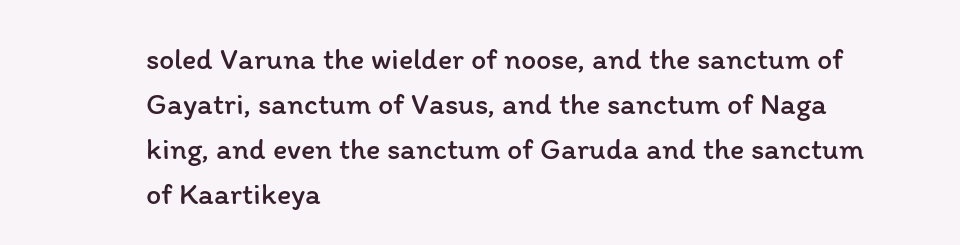soled Varuna the wielder of noose, and the sanctum of Gayatri, sanctum of Vasus, and the sanctum of Naga king, and even the sanctum of Garuda and the sanctum of Kaartikeya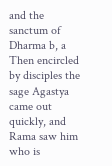and the sanctum of Dharma b, a Then encircled by disciples the sage Agastya came out quickly, and Rama saw him who is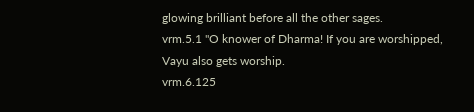glowing brilliant before all the other sages.
vrm.5.1 "O knower of Dharma! If you are worshipped, Vayu also gets worship.
vrm.6.125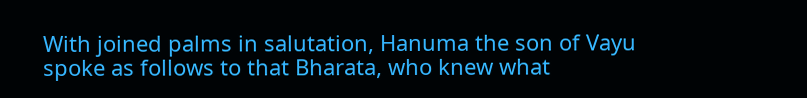With joined palms in salutation, Hanuma the son of Vayu spoke as follows to that Bharata, who knew what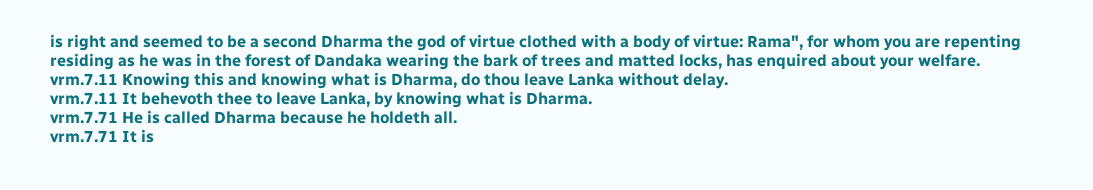is right and seemed to be a second Dharma the god of virtue clothed with a body of virtue: Rama", for whom you are repenting residing as he was in the forest of Dandaka wearing the bark of trees and matted locks, has enquired about your welfare.
vrm.7.11 Knowing this and knowing what is Dharma, do thou leave Lanka without delay.
vrm.7.11 It behevoth thee to leave Lanka, by knowing what is Dharma.
vrm.7.71 He is called Dharma because he holdeth all.
vrm.7.71 It is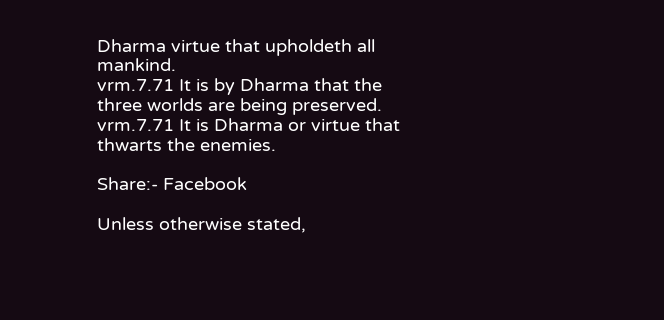Dharma virtue that upholdeth all mankind.
vrm.7.71 It is by Dharma that the three worlds are being preserved.
vrm.7.71 It is Dharma or virtue that thwarts the enemies.

Share:- Facebook

Unless otherwise stated,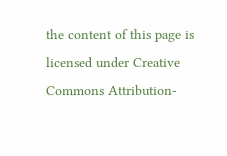the content of this page is licensed under Creative Commons Attribution-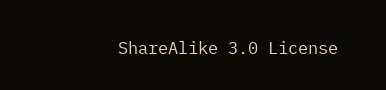ShareAlike 3.0 License